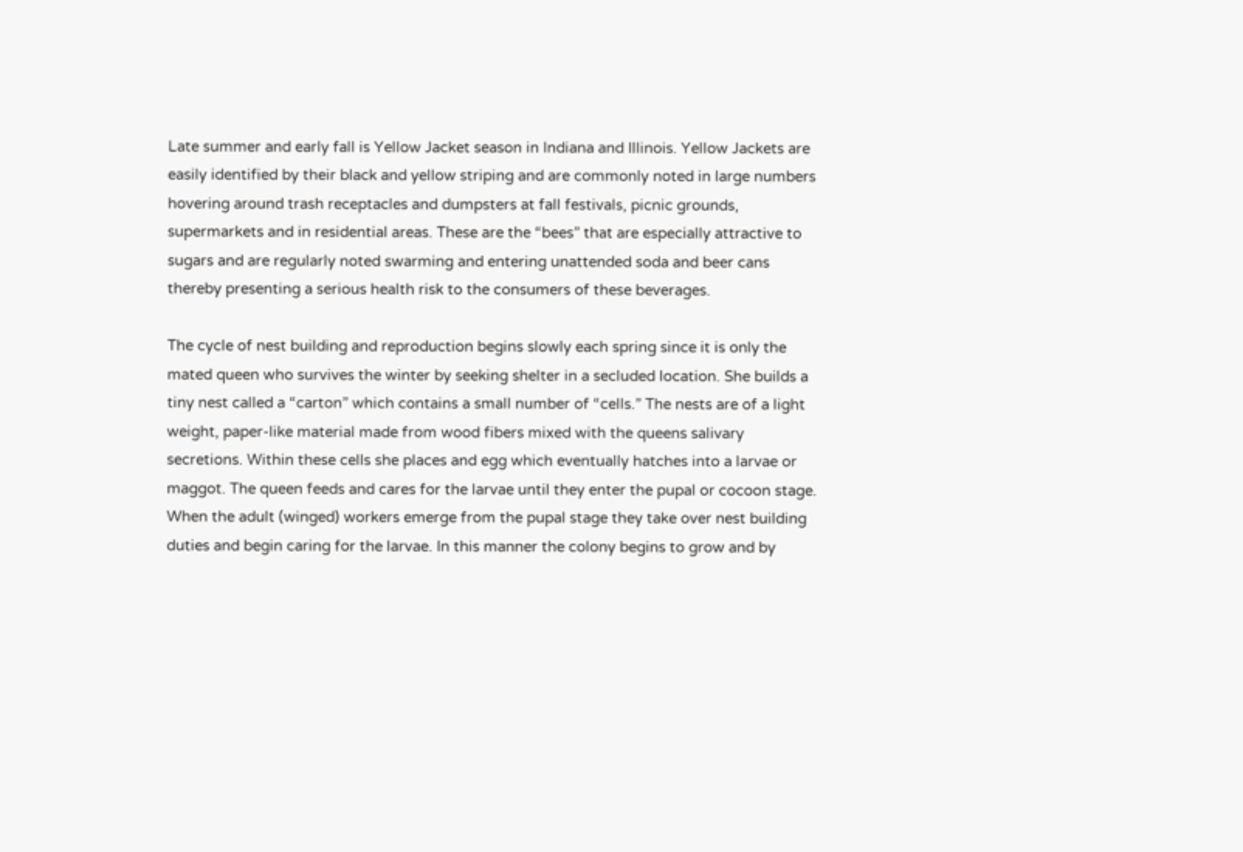Late summer and early fall is Yellow Jacket season in Indiana and Illinois. Yellow Jackets are easily identified by their black and yellow striping and are commonly noted in large numbers hovering around trash receptacles and dumpsters at fall festivals, picnic grounds, supermarkets and in residential areas. These are the “bees” that are especially attractive to sugars and are regularly noted swarming and entering unattended soda and beer cans thereby presenting a serious health risk to the consumers of these beverages.

The cycle of nest building and reproduction begins slowly each spring since it is only the mated queen who survives the winter by seeking shelter in a secluded location. She builds a tiny nest called a “carton” which contains a small number of “cells.” The nests are of a light weight, paper-like material made from wood fibers mixed with the queens salivary secretions. Within these cells she places and egg which eventually hatches into a larvae or maggot. The queen feeds and cares for the larvae until they enter the pupal or cocoon stage. When the adult (winged) workers emerge from the pupal stage they take over nest building duties and begin caring for the larvae. In this manner the colony begins to grow and by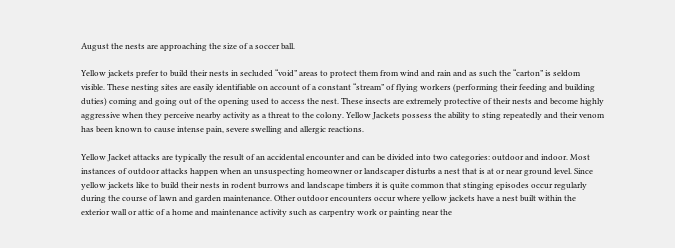August the nests are approaching the size of a soccer ball.

Yellow jackets prefer to build their nests in secluded “void” areas to protect them from wind and rain and as such the “carton” is seldom visible. These nesting sites are easily identifiable on account of a constant “stream” of flying workers (performing their feeding and building duties) coming and going out of the opening used to access the nest. These insects are extremely protective of their nests and become highly aggressive when they perceive nearby activity as a threat to the colony. Yellow Jackets possess the ability to sting repeatedly and their venom has been known to cause intense pain, severe swelling and allergic reactions.

Yellow Jacket attacks are typically the result of an accidental encounter and can be divided into two categories: outdoor and indoor. Most instances of outdoor attacks happen when an unsuspecting homeowner or landscaper disturbs a nest that is at or near ground level. Since yellow jackets like to build their nests in rodent burrows and landscape timbers it is quite common that stinging episodes occur regularly during the course of lawn and garden maintenance. Other outdoor encounters occur where yellow jackets have a nest built within the exterior wall or attic of a home and maintenance activity such as carpentry work or painting near the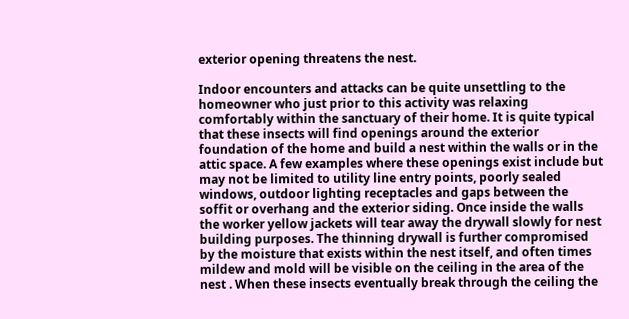exterior opening threatens the nest.

Indoor encounters and attacks can be quite unsettling to the homeowner who just prior to this activity was relaxing comfortably within the sanctuary of their home. It is quite typical that these insects will find openings around the exterior foundation of the home and build a nest within the walls or in the attic space. A few examples where these openings exist include but may not be limited to utility line entry points, poorly sealed windows, outdoor lighting receptacles and gaps between the soffit or overhang and the exterior siding. Once inside the walls the worker yellow jackets will tear away the drywall slowly for nest building purposes. The thinning drywall is further compromised by the moisture that exists within the nest itself, and often times mildew and mold will be visible on the ceiling in the area of the nest . When these insects eventually break through the ceiling the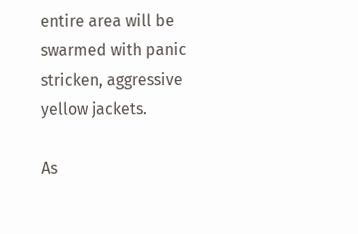entire area will be swarmed with panic stricken, aggressive yellow jackets.

As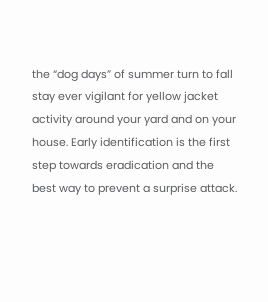the “dog days” of summer turn to fall stay ever vigilant for yellow jacket activity around your yard and on your house. Early identification is the first step towards eradication and the best way to prevent a surprise attack.